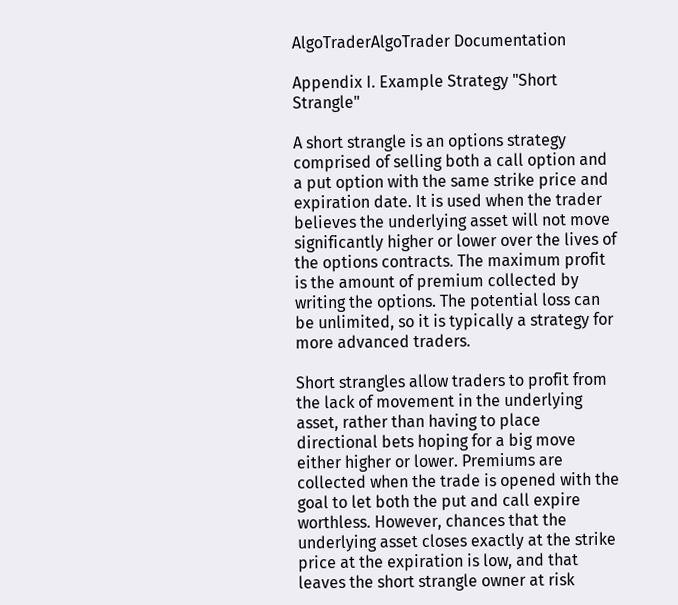AlgoTraderAlgoTrader Documentation

Appendix I. Example Strategy "Short Strangle"

A short strangle is an options strategy comprised of selling both a call option and a put option with the same strike price and expiration date. It is used when the trader believes the underlying asset will not move significantly higher or lower over the lives of the options contracts. The maximum profit is the amount of premium collected by writing the options. The potential loss can be unlimited, so it is typically a strategy for more advanced traders.

Short strangles allow traders to profit from the lack of movement in the underlying asset, rather than having to place directional bets hoping for a big move either higher or lower. Premiums are collected when the trade is opened with the goal to let both the put and call expire worthless. However, chances that the underlying asset closes exactly at the strike price at the expiration is low, and that leaves the short strangle owner at risk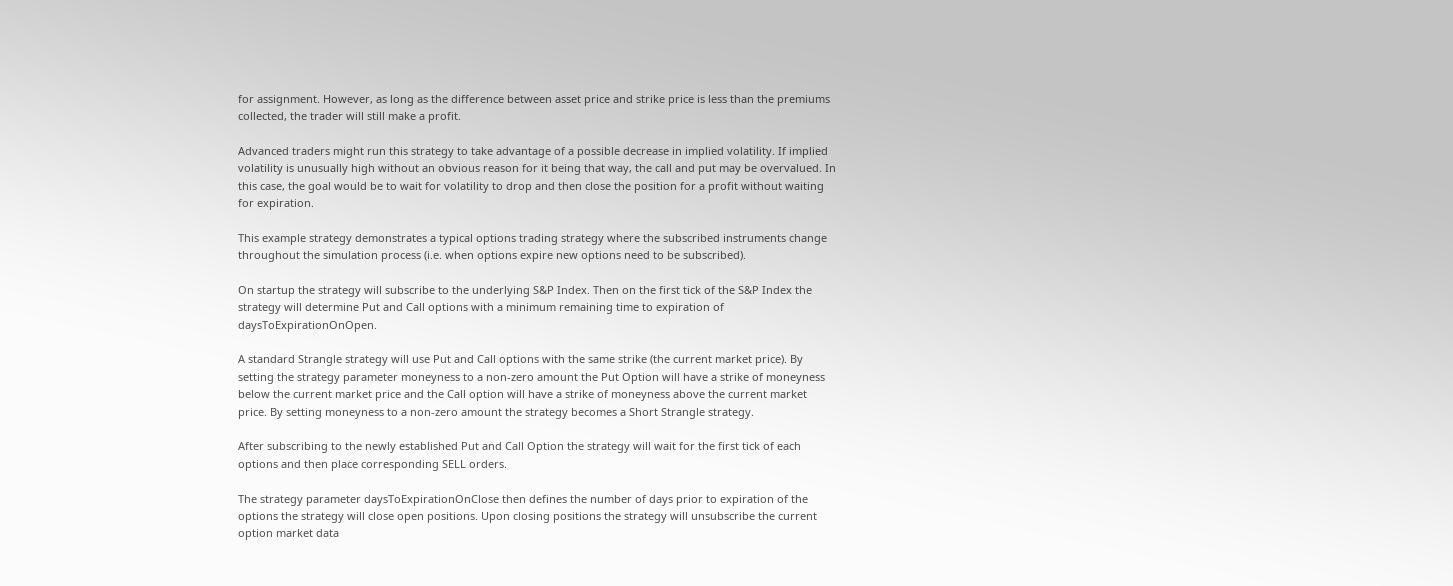for assignment. However, as long as the difference between asset price and strike price is less than the premiums collected, the trader will still make a profit.

Advanced traders might run this strategy to take advantage of a possible decrease in implied volatility. If implied volatility is unusually high without an obvious reason for it being that way, the call and put may be overvalued. In this case, the goal would be to wait for volatility to drop and then close the position for a profit without waiting for expiration.

This example strategy demonstrates a typical options trading strategy where the subscribed instruments change throughout the simulation process (i.e. when options expire new options need to be subscribed).

On startup the strategy will subscribe to the underlying S&P Index. Then on the first tick of the S&P Index the strategy will determine Put and Call options with a minimum remaining time to expiration of daysToExpirationOnOpen.

A standard Strangle strategy will use Put and Call options with the same strike (the current market price). By setting the strategy parameter moneyness to a non-zero amount the Put Option will have a strike of moneyness below the current market price and the Call option will have a strike of moneyness above the current market price. By setting moneyness to a non-zero amount the strategy becomes a Short Strangle strategy.

After subscribing to the newly established Put and Call Option the strategy will wait for the first tick of each options and then place corresponding SELL orders.

The strategy parameter daysToExpirationOnClose then defines the number of days prior to expiration of the options the strategy will close open positions. Upon closing positions the strategy will unsubscribe the current option market data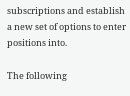subscriptions and establish a new set of options to enter positions into.

The following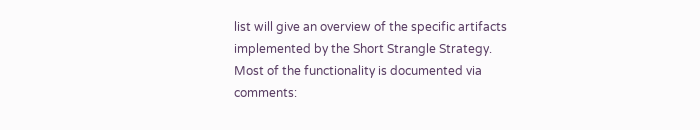list will give an overview of the specific artifacts implemented by the Short Strangle Strategy. Most of the functionality is documented via comments: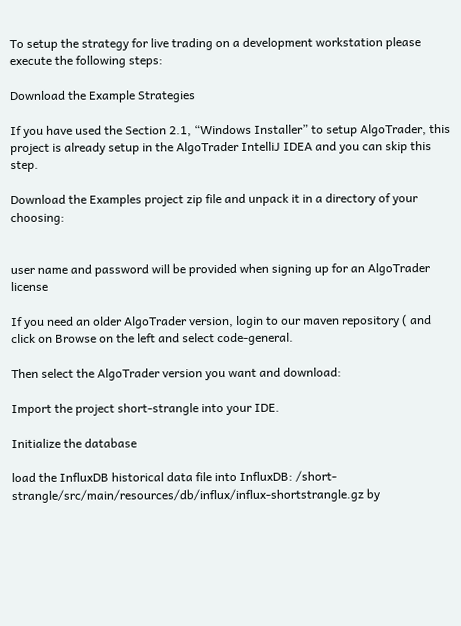To setup the strategy for live trading on a development workstation please execute the following steps:

Download the Example Strategies

If you have used the Section 2.1, “Windows Installer” to setup AlgoTrader, this project is already setup in the AlgoTrader IntelliJ IDEA and you can skip this step.

Download the Examples project zip file and unpack it in a directory of your choosing:


user name and password will be provided when signing up for an AlgoTrader license

If you need an older AlgoTrader version, login to our maven repository ( and click on Browse on the left and select code-general.

Then select the AlgoTrader version you want and download:

Import the project short-strangle into your IDE.

Initialize the database

load the InfluxDB historical data file into InfluxDB: /short-strangle/src/main/resources/db/influx/influx-shortstrangle.gz by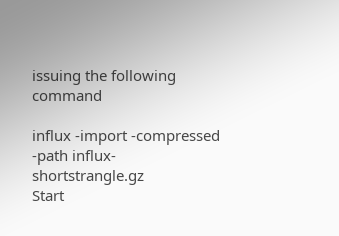issuing the following command

influx -import -compressed -path influx-shortstrangle.gz
Start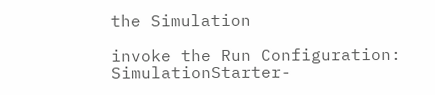the Simulation

invoke the Run Configuration: SimulationStarter-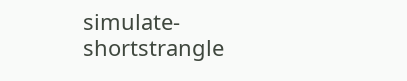simulate-shortstrangle